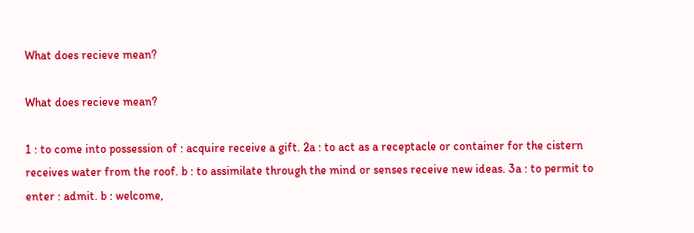What does recieve mean?

What does recieve mean?

1 : to come into possession of : acquire receive a gift. 2a : to act as a receptacle or container for the cistern receives water from the roof. b : to assimilate through the mind or senses receive new ideas. 3a : to permit to enter : admit. b : welcome,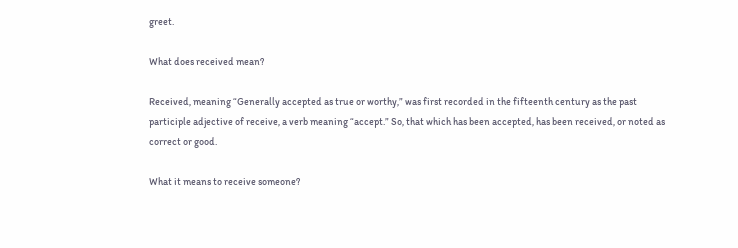greet.

What does received mean?

Received, meaning “Generally accepted as true or worthy,” was first recorded in the fifteenth century as the past participle adjective of receive, a verb meaning “accept.” So, that which has been accepted, has been received, or noted as correct or good.

What it means to receive someone?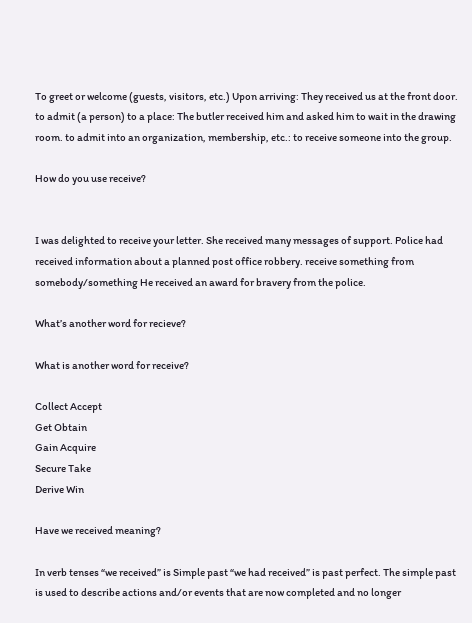To greet or welcome (guests, visitors, etc.) Upon arriving: They received us at the front door. to admit (a person) to a place: The butler received him and asked him to wait in the drawing room. to admit into an organization, membership, etc.: to receive someone into the group.

How do you use receive?


I was delighted to receive your letter. She received many messages of support. Police had received information about a planned post office robbery. receive something from somebody/something He received an award for bravery from the police.

What’s another word for recieve?

What is another word for receive?

Collect Accept
Get Obtain
Gain Acquire
Secure Take
Derive Win

Have we received meaning?

In verb tenses “we received” is Simple past “we had received” is past perfect. The simple past is used to describe actions and/or events that are now completed and no longer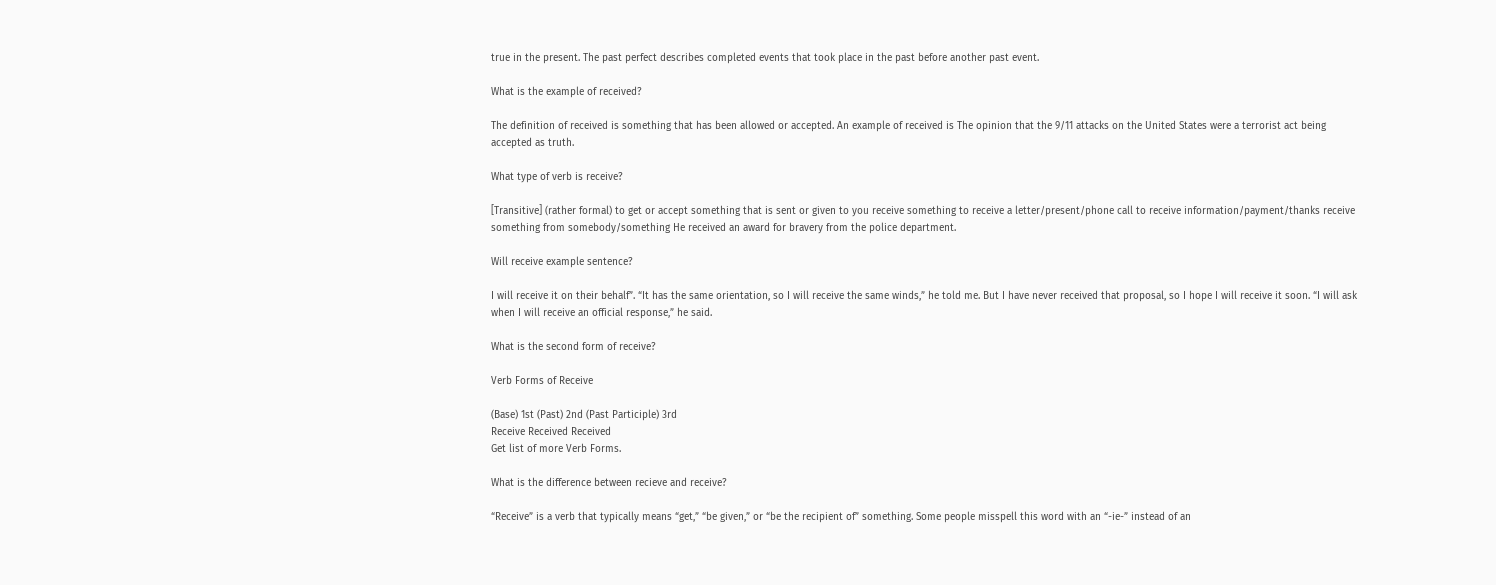true in the present. The past perfect describes completed events that took place in the past before another past event.

What is the example of received?

The definition of received is something that has been allowed or accepted. An example of received is The opinion that the 9/11 attacks on the United States were a terrorist act being accepted as truth.

What type of verb is receive?

[Transitive] (rather formal) to get or accept something that is sent or given to you receive something to receive a letter/present/phone call to receive information/payment/thanks receive something from somebody/something He received an award for bravery from the police department.

Will receive example sentence?

I will receive it on their behalf”. “It has the same orientation, so I will receive the same winds,” he told me. But I have never received that proposal, so I hope I will receive it soon. “I will ask when I will receive an official response,” he said.

What is the second form of receive?

Verb Forms of Receive

(Base) 1st (Past) 2nd (Past Participle) 3rd
Receive Received Received
Get list of more Verb Forms.

What is the difference between recieve and receive?

“Receive” is a verb that typically means “get,” “be given,” or “be the recipient of” something. Some people misspell this word with an “-ie-” instead of an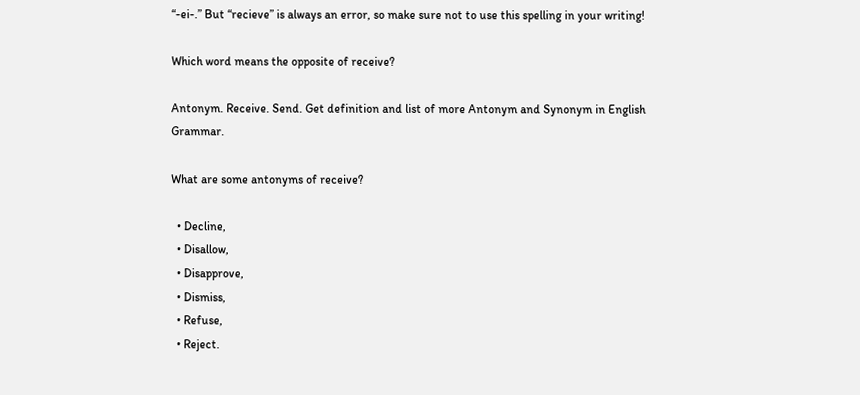“-ei-.” But “recieve” is always an error, so make sure not to use this spelling in your writing!

Which word means the opposite of receive?

Antonym. Receive. Send. Get definition and list of more Antonym and Synonym in English Grammar.

What are some antonyms of receive?

  • Decline,
  • Disallow,
  • Disapprove,
  • Dismiss,
  • Refuse,
  • Reject.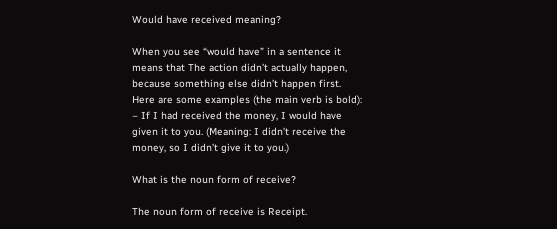Would have received meaning?

When you see “would have” in a sentence it means that The action didn’t actually happen, because something else didn’t happen first. Here are some examples (the main verb is bold): – If I had received the money, I would have given it to you. (Meaning: I didn’t receive the money, so I didn’t give it to you.)

What is the noun form of receive?

The noun form of receive is Receipt.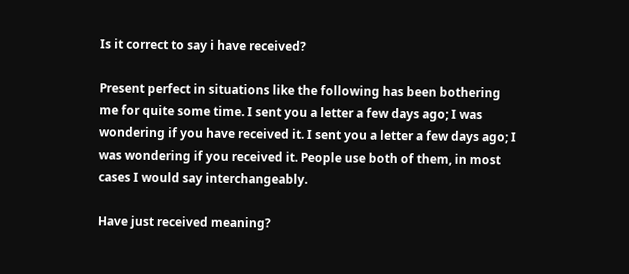Is it correct to say i have received?

Present perfect in situations like the following has been bothering me for quite some time. I sent you a letter a few days ago; I was wondering if you have received it. I sent you a letter a few days ago; I was wondering if you received it. People use both of them, in most cases I would say interchangeably.

Have just received meaning?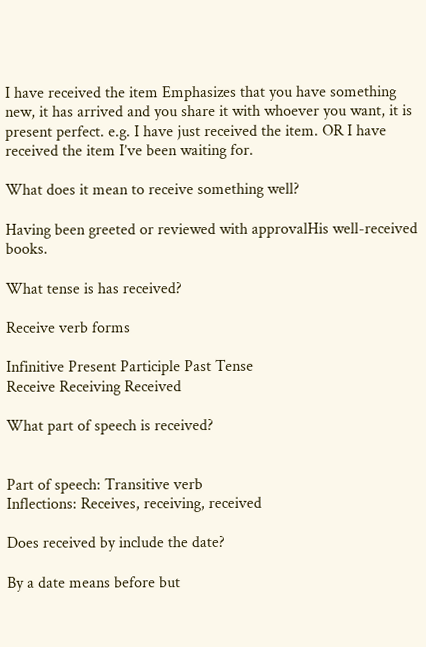I have received the item Emphasizes that you have something new, it has arrived and you share it with whoever you want, it is present perfect. e.g. I have just received the item. OR I have received the item I’ve been waiting for.

What does it mean to receive something well?

Having been greeted or reviewed with approvalHis well-received books.

What tense is has received?

Receive verb forms

Infinitive Present Participle Past Tense
Receive Receiving Received

What part of speech is received?


Part of speech: Transitive verb
Inflections: Receives, receiving, received

Does received by include the date?

By a date means before but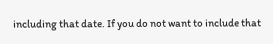including that date. If you do not want to include that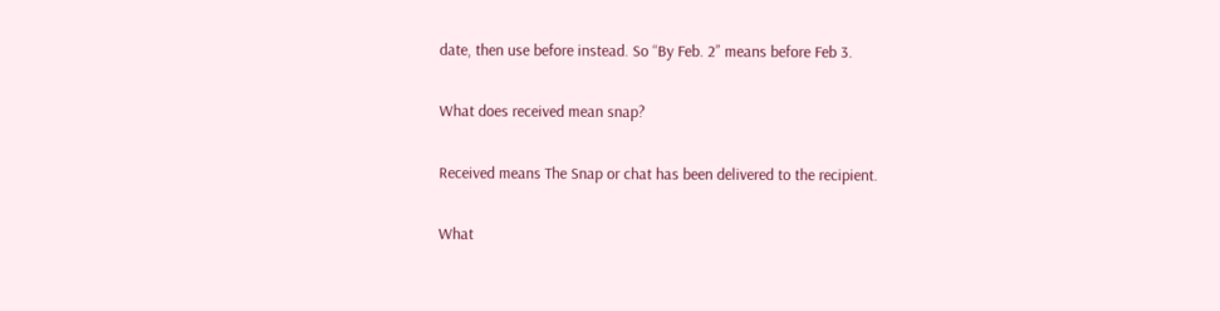date, then use before instead. So “By Feb. 2” means before Feb 3.

What does received mean snap?

Received means The Snap or chat has been delivered to the recipient.

What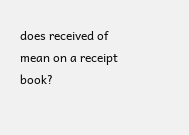does received of mean on a receipt book?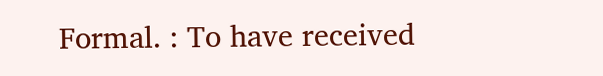Formal. : To have received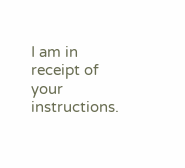I am in receipt of your instructions.